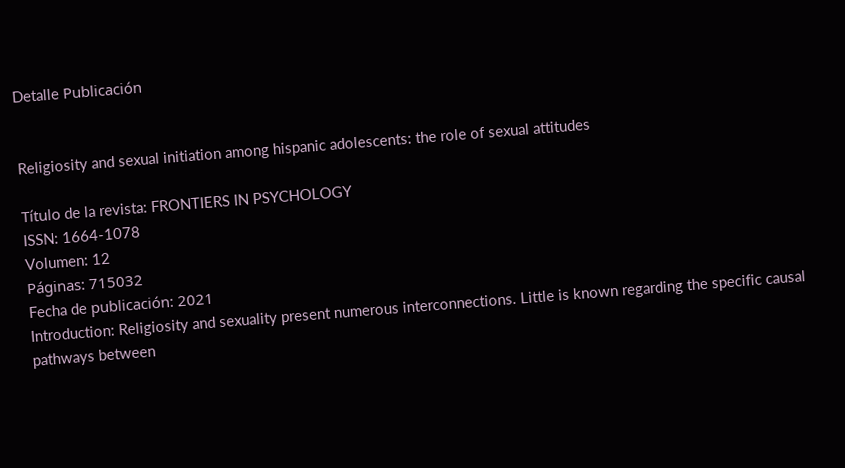Detalle Publicación


Religiosity and sexual initiation among hispanic adolescents: the role of sexual attitudes

Título de la revista: FRONTIERS IN PSYCHOLOGY
ISSN: 1664-1078
Volumen: 12
Páginas: 715032
Fecha de publicación: 2021
Introduction: Religiosity and sexuality present numerous interconnections. Little is known regarding the specific causal pathways between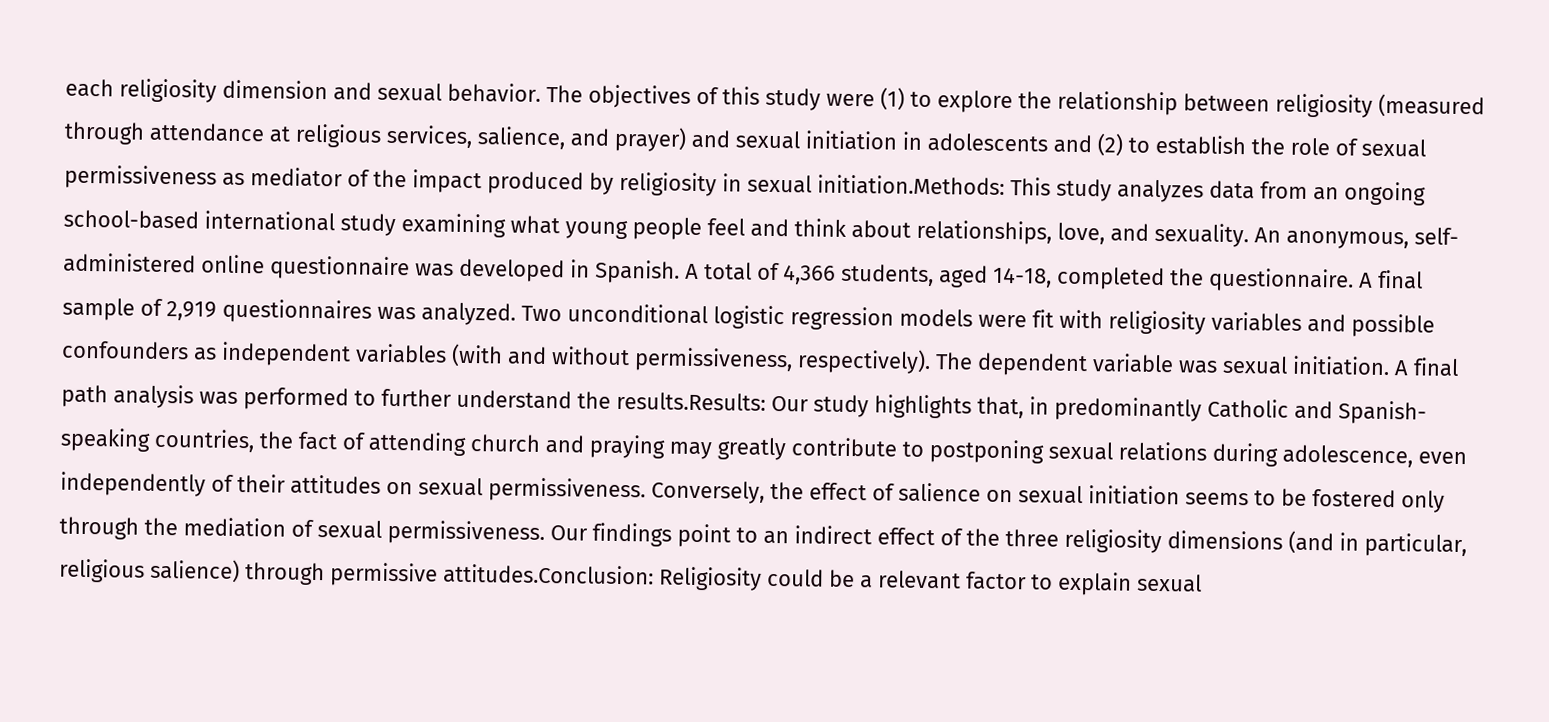each religiosity dimension and sexual behavior. The objectives of this study were (1) to explore the relationship between religiosity (measured through attendance at religious services, salience, and prayer) and sexual initiation in adolescents and (2) to establish the role of sexual permissiveness as mediator of the impact produced by religiosity in sexual initiation.Methods: This study analyzes data from an ongoing school-based international study examining what young people feel and think about relationships, love, and sexuality. An anonymous, self-administered online questionnaire was developed in Spanish. A total of 4,366 students, aged 14-18, completed the questionnaire. A final sample of 2,919 questionnaires was analyzed. Two unconditional logistic regression models were fit with religiosity variables and possible confounders as independent variables (with and without permissiveness, respectively). The dependent variable was sexual initiation. A final path analysis was performed to further understand the results.Results: Our study highlights that, in predominantly Catholic and Spanish-speaking countries, the fact of attending church and praying may greatly contribute to postponing sexual relations during adolescence, even independently of their attitudes on sexual permissiveness. Conversely, the effect of salience on sexual initiation seems to be fostered only through the mediation of sexual permissiveness. Our findings point to an indirect effect of the three religiosity dimensions (and in particular, religious salience) through permissive attitudes.Conclusion: Religiosity could be a relevant factor to explain sexual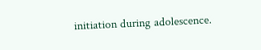initiation during adolescence.